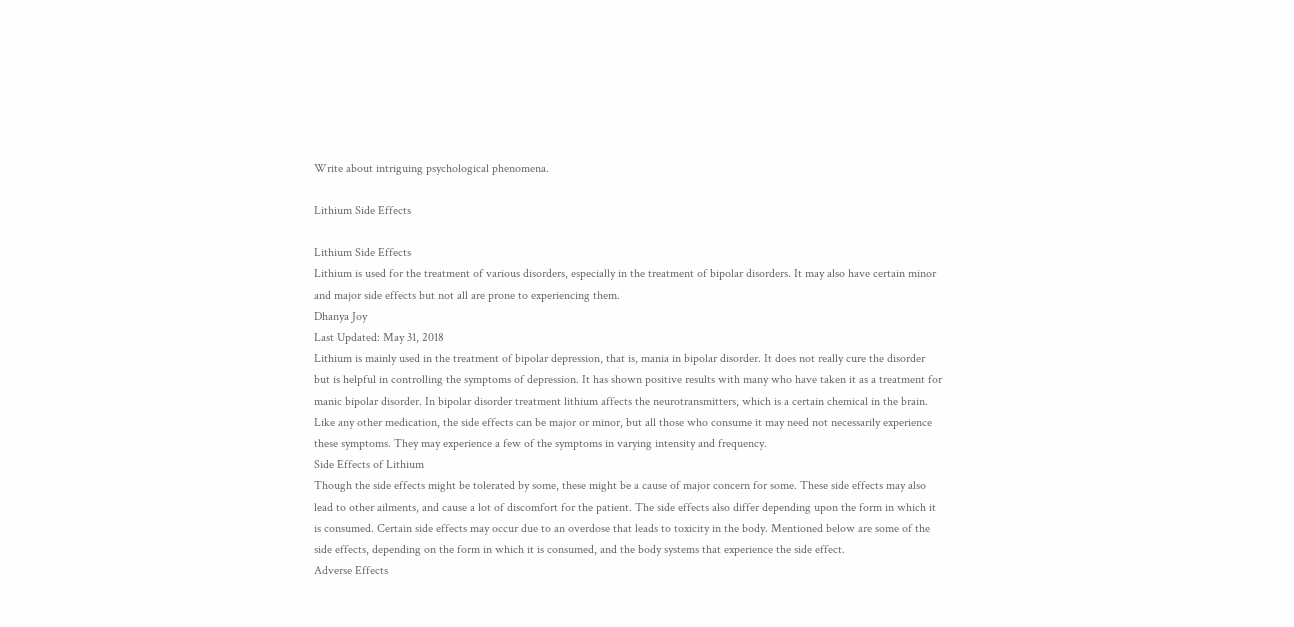Write about intriguing psychological phenomena.

Lithium Side Effects

Lithium Side Effects
Lithium is used for the treatment of various disorders, especially in the treatment of bipolar disorders. It may also have certain minor and major side effects but not all are prone to experiencing them.
Dhanya Joy
Last Updated: May 31, 2018
Lithium is mainly used in the treatment of bipolar depression, that is, mania in bipolar disorder. It does not really cure the disorder but is helpful in controlling the symptoms of depression. It has shown positive results with many who have taken it as a treatment for manic bipolar disorder. In bipolar disorder treatment lithium affects the neurotransmitters, which is a certain chemical in the brain. Like any other medication, the side effects can be major or minor, but all those who consume it may need not necessarily experience these symptoms. They may experience a few of the symptoms in varying intensity and frequency.
Side Effects of Lithium
Though the side effects might be tolerated by some, these might be a cause of major concern for some. These side effects may also lead to other ailments, and cause a lot of discomfort for the patient. The side effects also differ depending upon the form in which it is consumed. Certain side effects may occur due to an overdose that leads to toxicity in the body. Mentioned below are some of the side effects, depending on the form in which it is consumed, and the body systems that experience the side effect.
Adverse Effects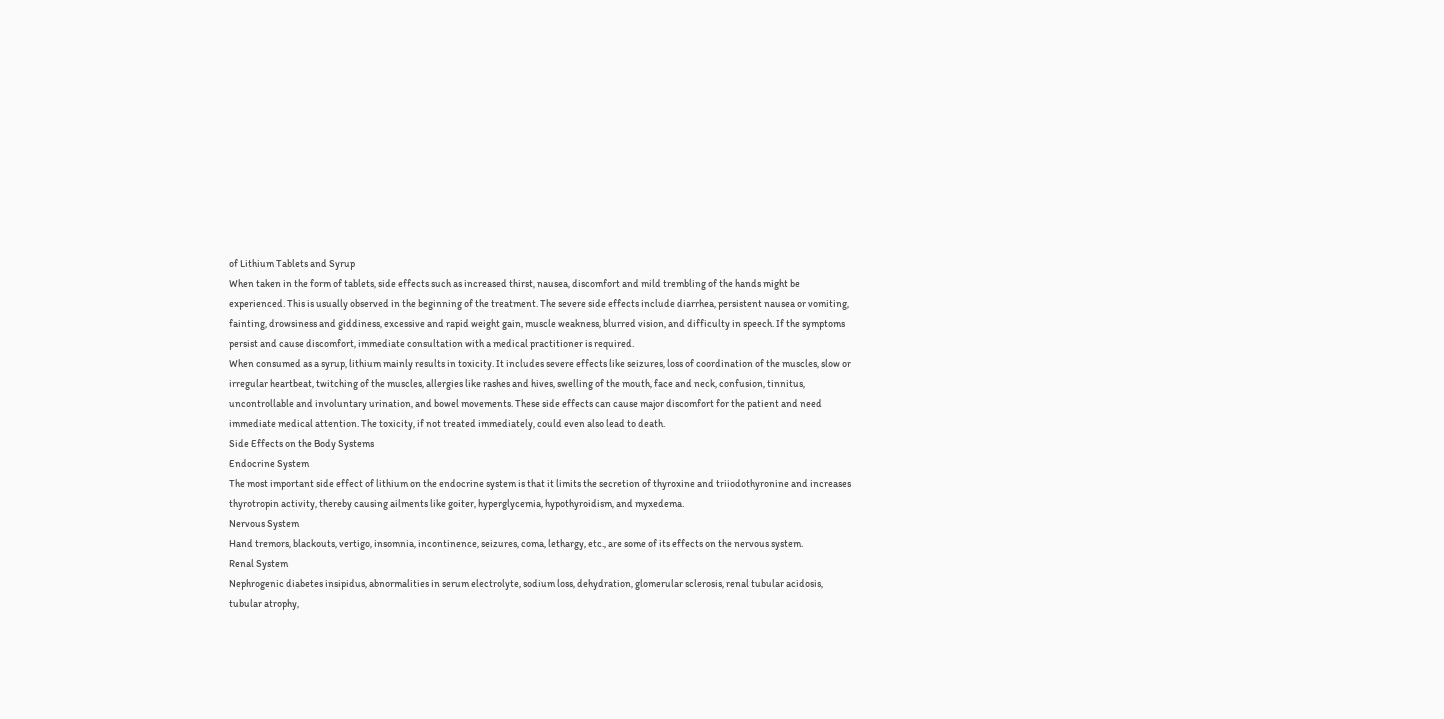of Lithium Tablets and Syrup
When taken in the form of tablets, side effects such as increased thirst, nausea, discomfort and mild trembling of the hands might be experienced. This is usually observed in the beginning of the treatment. The severe side effects include diarrhea, persistent nausea or vomiting, fainting, drowsiness and giddiness, excessive and rapid weight gain, muscle weakness, blurred vision, and difficulty in speech. If the symptoms persist and cause discomfort, immediate consultation with a medical practitioner is required.
When consumed as a syrup, lithium mainly results in toxicity. It includes severe effects like seizures, loss of coordination of the muscles, slow or irregular heartbeat, twitching of the muscles, allergies like rashes and hives, swelling of the mouth, face and neck, confusion, tinnitus, uncontrollable and involuntary urination, and bowel movements. These side effects can cause major discomfort for the patient and need immediate medical attention. The toxicity, if not treated immediately, could even also lead to death.
Side Effects on the Body Systems
Endocrine System
The most important side effect of lithium on the endocrine system is that it limits the secretion of thyroxine and triiodothyronine and increases thyrotropin activity, thereby causing ailments like goiter, hyperglycemia, hypothyroidism, and myxedema.
Nervous System
Hand tremors, blackouts, vertigo, insomnia, incontinence, seizures, coma, lethargy, etc., are some of its effects on the nervous system.
Renal System
Nephrogenic diabetes insipidus, abnormalities in serum electrolyte, sodium loss, dehydration, glomerular sclerosis, renal tubular acidosis, tubular atrophy,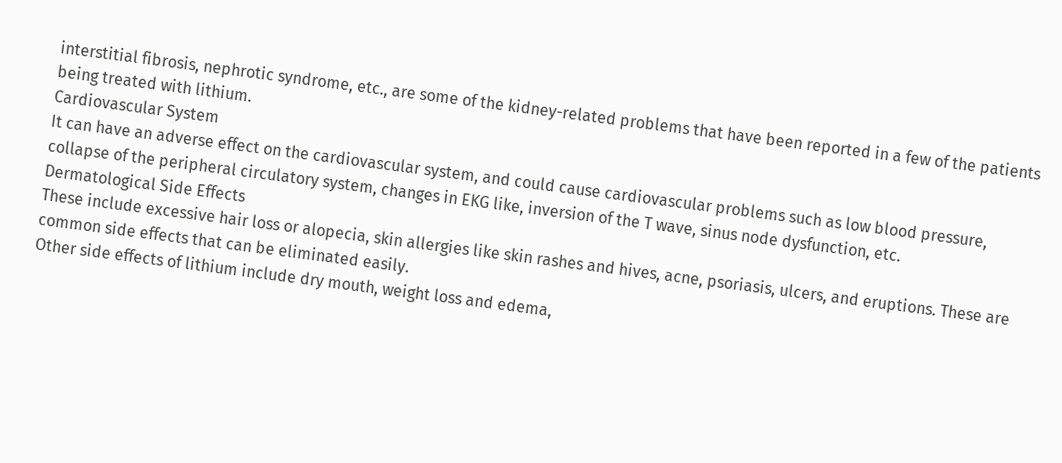interstitial fibrosis, nephrotic syndrome, etc., are some of the kidney-related problems that have been reported in a few of the patients being treated with lithium.
Cardiovascular System
It can have an adverse effect on the cardiovascular system, and could cause cardiovascular problems such as low blood pressure, collapse of the peripheral circulatory system, changes in EKG like, inversion of the T wave, sinus node dysfunction, etc.
Dermatological Side Effects
These include excessive hair loss or alopecia, skin allergies like skin rashes and hives, acne, psoriasis, ulcers, and eruptions. These are common side effects that can be eliminated easily.
Other side effects of lithium include dry mouth, weight loss and edema,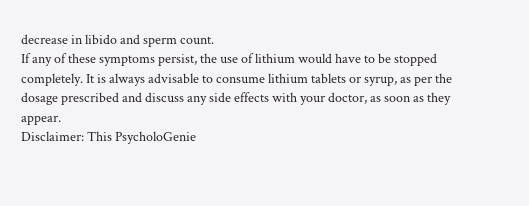decrease in libido and sperm count.
If any of these symptoms persist, the use of lithium would have to be stopped completely. It is always advisable to consume lithium tablets or syrup, as per the dosage prescribed and discuss any side effects with your doctor, as soon as they appear.
Disclaimer: This PsycholoGenie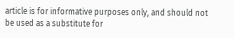article is for informative purposes only, and should not be used as a substitute for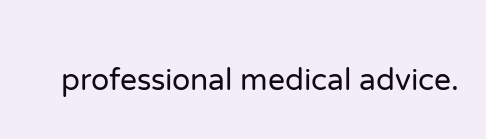professional medical advice.